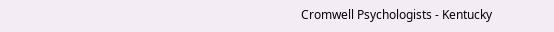Cromwell Psychologists - Kentucky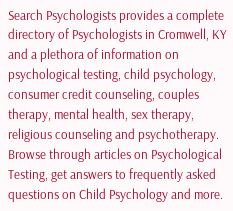Search Psychologists provides a complete directory of Psychologists in Cromwell, KY and a plethora of information on psychological testing, child psychology, consumer credit counseling, couples therapy, mental health, sex therapy, religious counseling and psychotherapy. Browse through articles on Psychological Testing, get answers to frequently asked questions on Child Psychology and more.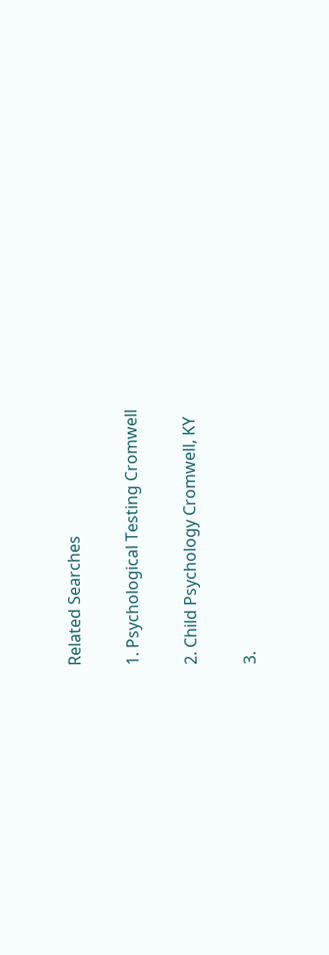Related Searches

1. Psychological Testing Cromwell

2. Child Psychology Cromwell, KY

3.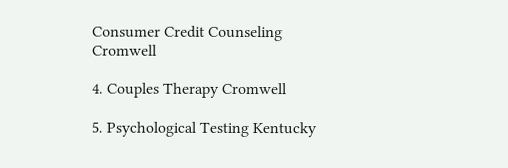Consumer Credit Counseling Cromwell

4. Couples Therapy Cromwell

5. Psychological Testing Kentucky